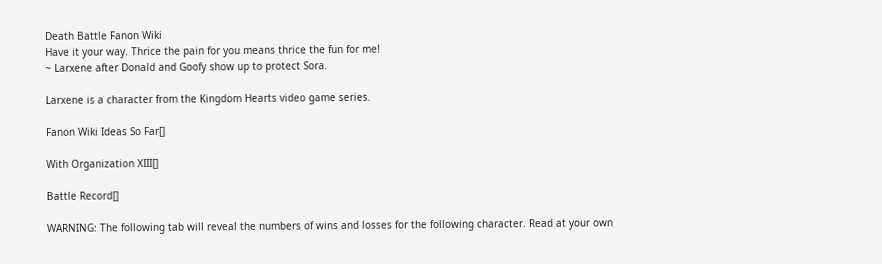Death Battle Fanon Wiki
Have it your way. Thrice the pain for you means thrice the fun for me!
~ Larxene after Donald and Goofy show up to protect Sora.

Larxene is a character from the Kingdom Hearts video game series.

Fanon Wiki Ideas So Far[]

With Organization XIII[]

Battle Record[]

WARNING: The following tab will reveal the numbers of wins and losses for the following character. Read at your own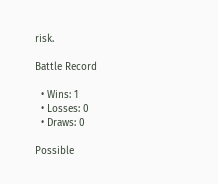risk.

Battle Record

  • Wins: 1
  • Losses: 0
  • Draws: 0

Possible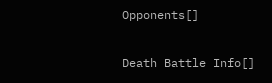Opponents[]

Death Battle Info[]